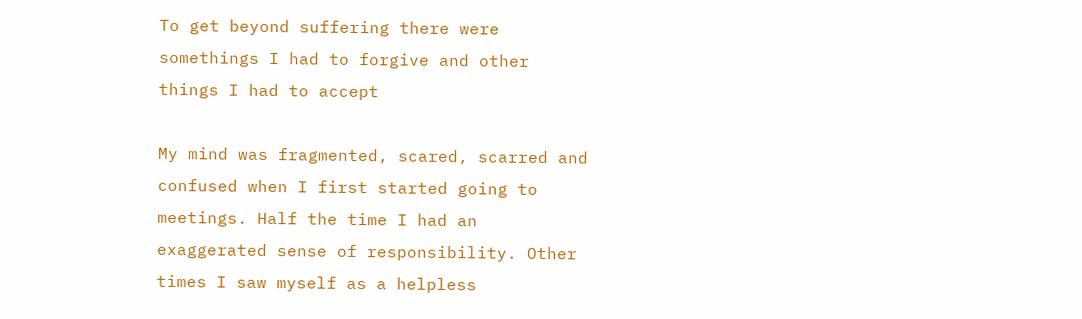To get beyond suffering there were somethings I had to forgive and other things I had to accept

My mind was fragmented, scared, scarred and confused when I first started going to meetings. Half the time I had an exaggerated sense of responsibility. Other times I saw myself as a helpless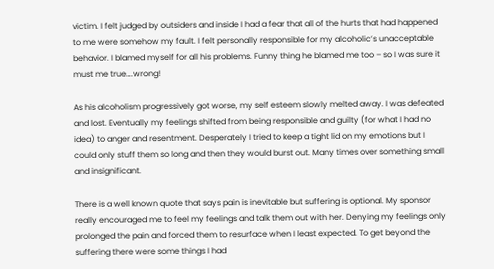victim. I felt judged by outsiders and inside I had a fear that all of the hurts that had happened to me were somehow my fault. I felt personally responsible for my alcoholic’s unacceptable behavior. I blamed myself for all his problems. Funny thing he blamed me too – so I was sure it must me true….wrong!

As his alcoholism progressively got worse, my self esteem slowly melted away. I was defeated and lost. Eventually my feelings shifted from being responsible and guilty (for what I had no idea) to anger and resentment. Desperately I tried to keep a tight lid on my emotions but I could only stuff them so long and then they would burst out. Many times over something small and insignificant.

There is a well known quote that says pain is inevitable but suffering is optional. My sponsor really encouraged me to feel my feelings and talk them out with her. Denying my feelings only prolonged the pain and forced them to resurface when I least expected. To get beyond the suffering there were some things I had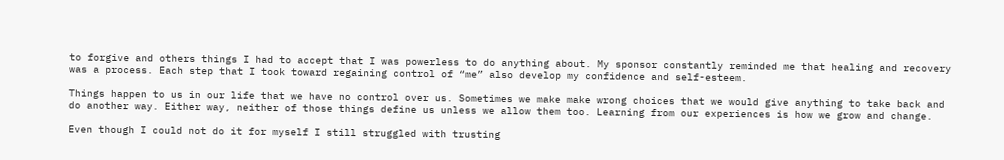to forgive and others things I had to accept that I was powerless to do anything about. My sponsor constantly reminded me that healing and recovery was a process. Each step that I took toward regaining control of “me” also develop my confidence and self-esteem.

Things happen to us in our life that we have no control over us. Sometimes we make make wrong choices that we would give anything to take back and do another way. Either way, neither of those things define us unless we allow them too. Learning from our experiences is how we grow and change.

Even though I could not do it for myself I still struggled with trusting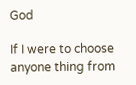God

If I were to choose anyone thing from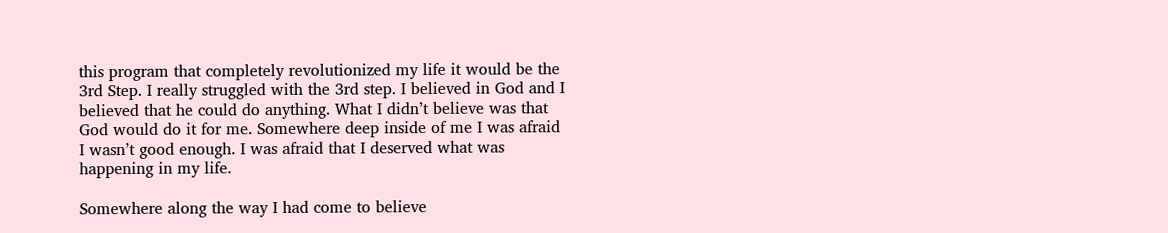this program that completely revolutionized my life it would be the 3rd Step. I really struggled with the 3rd step. I believed in God and I believed that he could do anything. What I didn’t believe was that God would do it for me. Somewhere deep inside of me I was afraid I wasn’t good enough. I was afraid that I deserved what was happening in my life.

Somewhere along the way I had come to believe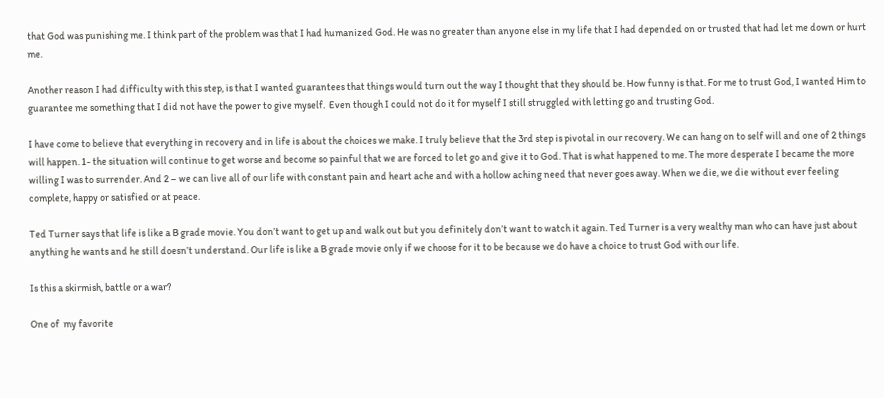that God was punishing me. I think part of the problem was that I had humanized God. He was no greater than anyone else in my life that I had depended on or trusted that had let me down or hurt me.

Another reason I had difficulty with this step, is that I wanted guarantees that things would turn out the way I thought that they should be. How funny is that. For me to trust God, I wanted Him to guarantee me something that I did not have the power to give myself.  Even though I could not do it for myself I still struggled with letting go and trusting God.

I have come to believe that everything in recovery and in life is about the choices we make. I truly believe that the 3rd step is pivotal in our recovery. We can hang on to self will and one of 2 things will happen. 1- the situation will continue to get worse and become so painful that we are forced to let go and give it to God. That is what happened to me. The more desperate I became the more willing I was to surrender. And 2 – we can live all of our life with constant pain and heart ache and with a hollow aching need that never goes away. When we die, we die without ever feeling complete, happy or satisfied or at peace.

Ted Turner says that life is like a B grade movie. You don’t want to get up and walk out but you definitely don’t want to watch it again. Ted Turner is a very wealthy man who can have just about anything he wants and he still doesn’t understand. Our life is like a B grade movie only if we choose for it to be because we do have a choice to trust God with our life.

Is this a skirmish, battle or a war?

One of  my favorite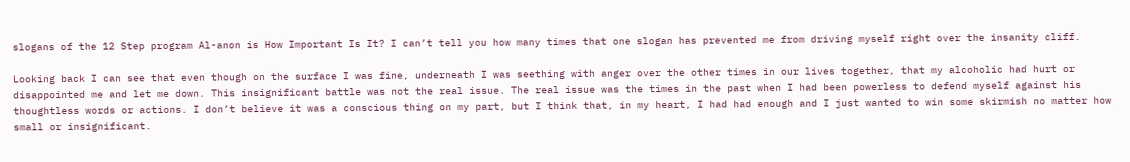slogans of the 12 Step program Al-anon is How Important Is It? I can’t tell you how many times that one slogan has prevented me from driving myself right over the insanity cliff.

Looking back I can see that even though on the surface I was fine, underneath I was seething with anger over the other times in our lives together, that my alcoholic had hurt or disappointed me and let me down. This insignificant battle was not the real issue. The real issue was the times in the past when I had been powerless to defend myself against his thoughtless words or actions. I don’t believe it was a conscious thing on my part, but I think that, in my heart, I had had enough and I just wanted to win some skirmish no matter how small or insignificant.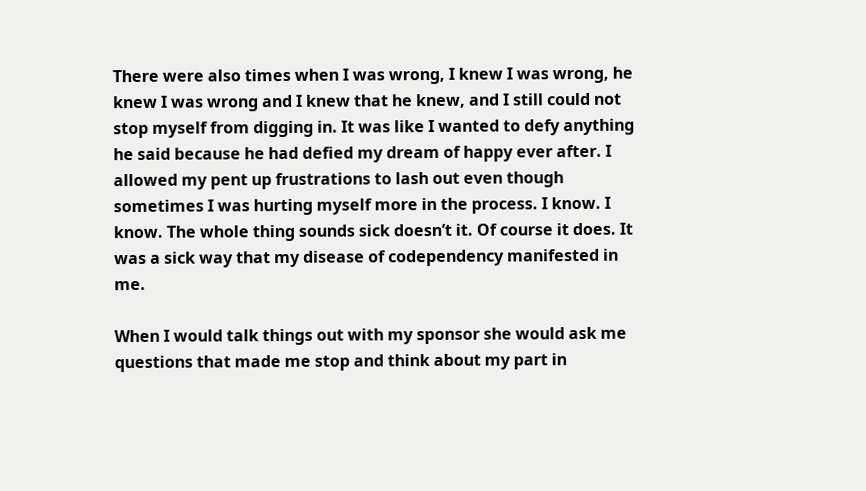There were also times when I was wrong, I knew I was wrong, he knew I was wrong and I knew that he knew, and I still could not stop myself from digging in. It was like I wanted to defy anything he said because he had defied my dream of happy ever after. I allowed my pent up frustrations to lash out even though sometimes I was hurting myself more in the process. I know. I know. The whole thing sounds sick doesn’t it. Of course it does. It was a sick way that my disease of codependency manifested in me.

When I would talk things out with my sponsor she would ask me questions that made me stop and think about my part in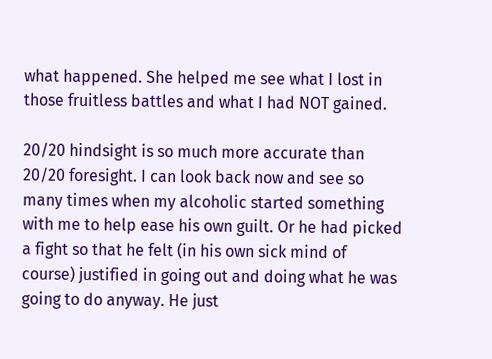what happened. She helped me see what I lost in those fruitless battles and what I had NOT gained.

20/20 hindsight is so much more accurate than 20/20 foresight. I can look back now and see so many times when my alcoholic started something with me to help ease his own guilt. Or he had picked a fight so that he felt (in his own sick mind of course) justified in going out and doing what he was going to do anyway. He just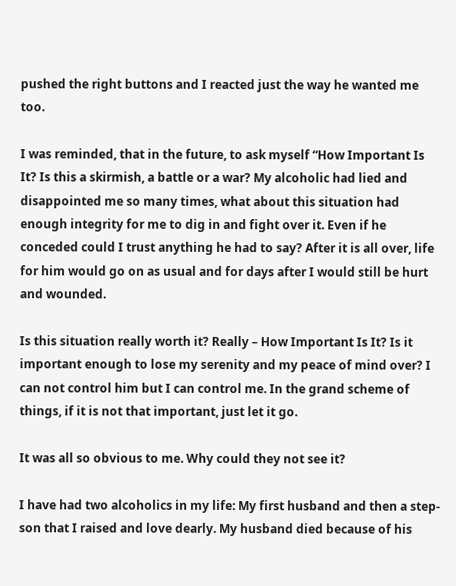pushed the right buttons and I reacted just the way he wanted me too.

I was reminded, that in the future, to ask myself “How Important Is It? Is this a skirmish, a battle or a war? My alcoholic had lied and disappointed me so many times, what about this situation had enough integrity for me to dig in and fight over it. Even if he conceded could I trust anything he had to say? After it is all over, life for him would go on as usual and for days after I would still be hurt and wounded.

Is this situation really worth it? Really – How Important Is It? Is it important enough to lose my serenity and my peace of mind over? I can not control him but I can control me. In the grand scheme of things, if it is not that important, just let it go.

It was all so obvious to me. Why could they not see it?

I have had two alcoholics in my life: My first husband and then a step-son that I raised and love dearly. My husband died because of his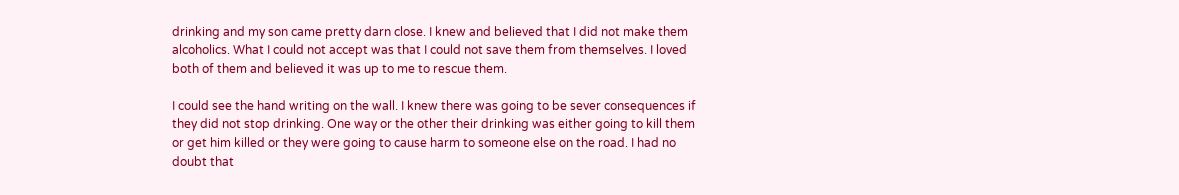drinking and my son came pretty darn close. I knew and believed that I did not make them alcoholics. What I could not accept was that I could not save them from themselves. I loved both of them and believed it was up to me to rescue them.

I could see the hand writing on the wall. I knew there was going to be sever consequences if they did not stop drinking. One way or the other their drinking was either going to kill them or get him killed or they were going to cause harm to someone else on the road. I had no doubt that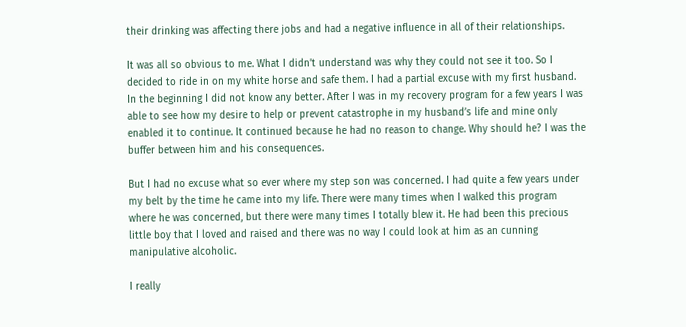their drinking was affecting there jobs and had a negative influence in all of their relationships.

It was all so obvious to me. What I didn’t understand was why they could not see it too. So I decided to ride in on my white horse and safe them. I had a partial excuse with my first husband. In the beginning I did not know any better. After I was in my recovery program for a few years I was able to see how my desire to help or prevent catastrophe in my husband’s life and mine only enabled it to continue. It continued because he had no reason to change. Why should he? I was the buffer between him and his consequences.

But I had no excuse what so ever where my step son was concerned. I had quite a few years under my belt by the time he came into my life. There were many times when I walked this program where he was concerned, but there were many times I totally blew it. He had been this precious little boy that I loved and raised and there was no way I could look at him as an cunning manipulative alcoholic.

I really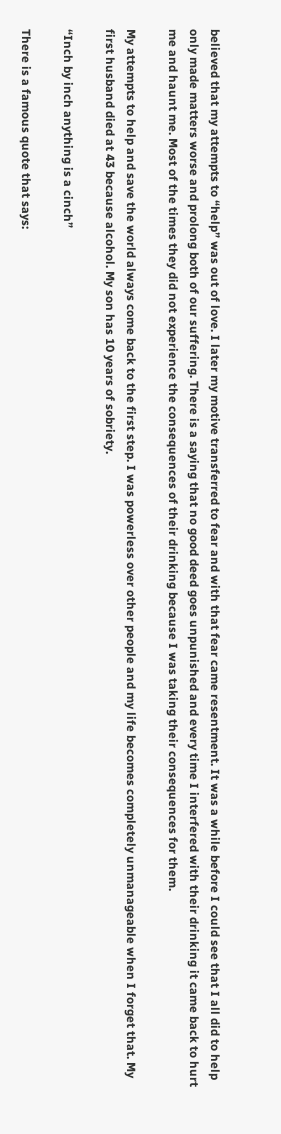believed that my attempts to “help” was out of love. I later my motive transferred to fear and with that fear came resentment. It was a while before I could see that I all did to help only made matters worse and prolong both of our suffering. There is a saying that no good deed goes unpunished and every time I interfered with their drinking it came back to hurt me and haunt me. Most of the times they did not experience the consequences of their drinking because I was taking their consequences for them.

My attempts to help and save the world always come back to the first step. I was powerless over other people and my life becomes completely unmanageable when I forget that. My first husband died at 43 because alcohol. My son has 10 years of sobriety.

“Inch by inch anything is a cinch”

There is a famous quote that says: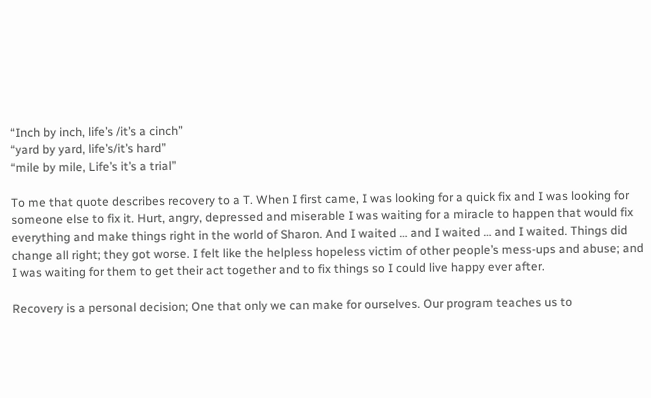“Inch by inch, life’s /it’s a cinch”
“yard by yard, life’s/it’s hard”
“mile by mile, Life’s it’s a trial”

To me that quote describes recovery to a T. When I first came, I was looking for a quick fix and I was looking for someone else to fix it. Hurt, angry, depressed and miserable I was waiting for a miracle to happen that would fix everything and make things right in the world of Sharon. And I waited … and I waited … and I waited. Things did change all right; they got worse. I felt like the helpless hopeless victim of other people’s mess-ups and abuse; and I was waiting for them to get their act together and to fix things so I could live happy ever after.

Recovery is a personal decision; One that only we can make for ourselves. Our program teaches us to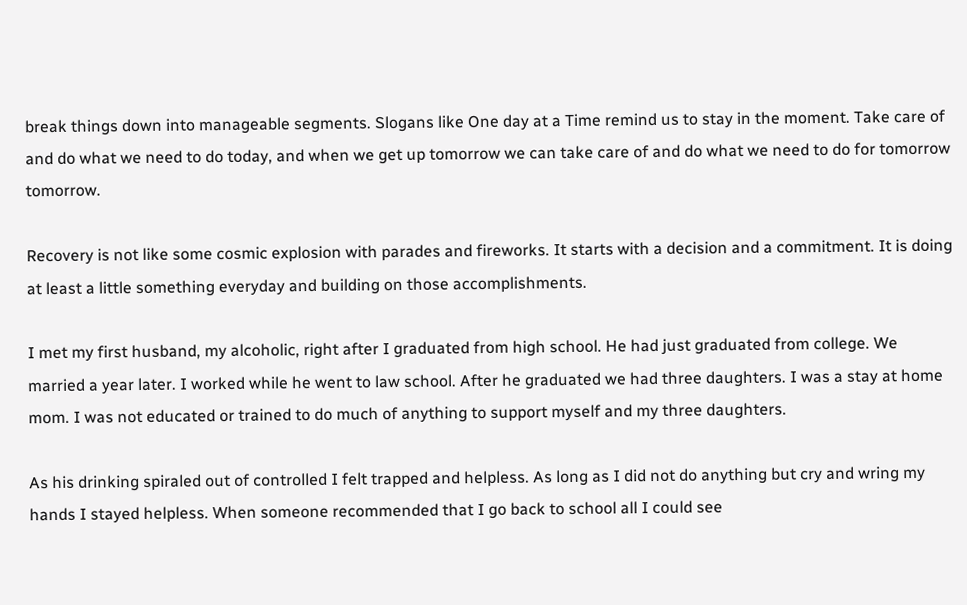break things down into manageable segments. Slogans like One day at a Time remind us to stay in the moment. Take care of and do what we need to do today, and when we get up tomorrow we can take care of and do what we need to do for tomorrow tomorrow.

Recovery is not like some cosmic explosion with parades and fireworks. It starts with a decision and a commitment. It is doing at least a little something everyday and building on those accomplishments.

I met my first husband, my alcoholic, right after I graduated from high school. He had just graduated from college. We married a year later. I worked while he went to law school. After he graduated we had three daughters. I was a stay at home mom. I was not educated or trained to do much of anything to support myself and my three daughters.

As his drinking spiraled out of controlled I felt trapped and helpless. As long as I did not do anything but cry and wring my hands I stayed helpless. When someone recommended that I go back to school all I could see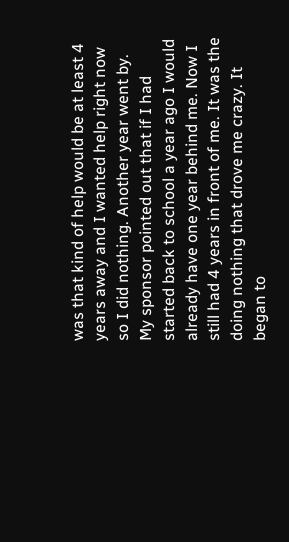was that kind of help would be at least 4 years away and I wanted help right now so I did nothing. Another year went by. My sponsor pointed out that if I had started back to school a year ago I would already have one year behind me. Now I still had 4 years in front of me. It was the doing nothing that drove me crazy. It began to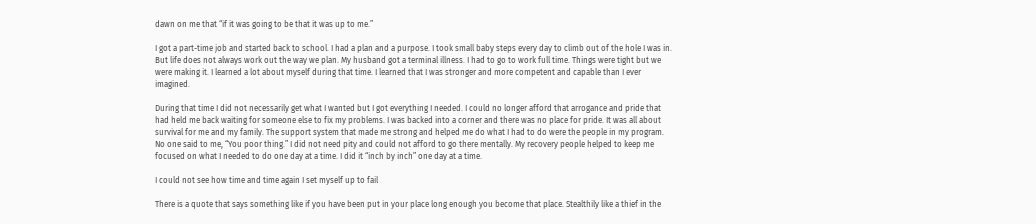dawn on me that “if it was going to be that it was up to me.”

I got a part-time job and started back to school. I had a plan and a purpose. I took small baby steps every day to climb out of the hole I was in. But life does not always work out the way we plan. My husband got a terminal illness. I had to go to work full time. Things were tight but we were making it. I learned a lot about myself during that time. I learned that I was stronger and more competent and capable than I ever imagined.

During that time I did not necessarily get what I wanted but I got everything I needed. I could no longer afford that arrogance and pride that had held me back waiting for someone else to fix my problems. I was backed into a corner and there was no place for pride. It was all about survival for me and my family. The support system that made me strong and helped me do what I had to do were the people in my program. No one said to me, “You poor thing.” I did not need pity and could not afford to go there mentally. My recovery people helped to keep me focused on what I needed to do one day at a time. I did it “inch by inch” one day at a time.

I could not see how time and time again I set myself up to fail

There is a quote that says something like if you have been put in your place long enough you become that place. Stealthily like a thief in the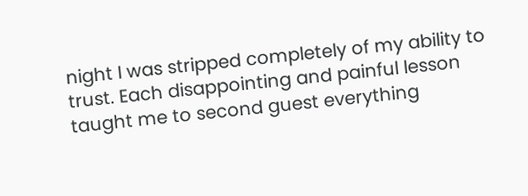night I was stripped completely of my ability to trust. Each disappointing and painful lesson taught me to second guest everything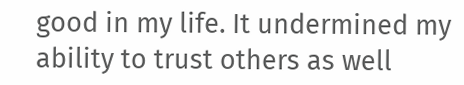good in my life. It undermined my ability to trust others as well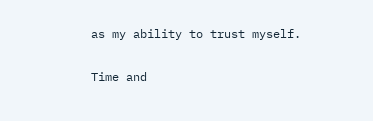as my ability to trust myself.

Time and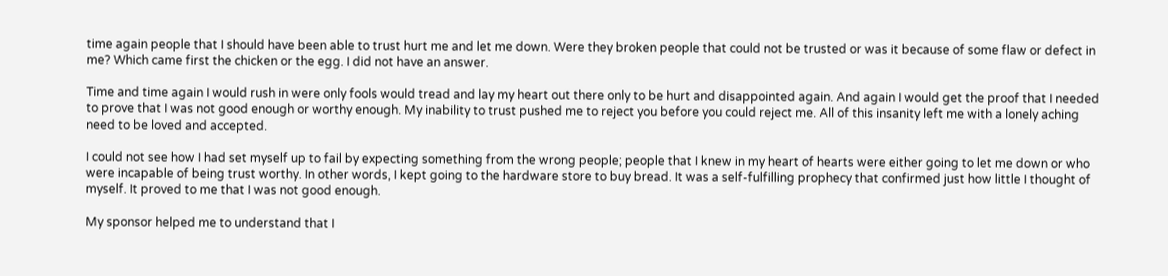time again people that I should have been able to trust hurt me and let me down. Were they broken people that could not be trusted or was it because of some flaw or defect in me? Which came first the chicken or the egg. I did not have an answer.

Time and time again I would rush in were only fools would tread and lay my heart out there only to be hurt and disappointed again. And again I would get the proof that I needed to prove that I was not good enough or worthy enough. My inability to trust pushed me to reject you before you could reject me. All of this insanity left me with a lonely aching need to be loved and accepted.

I could not see how I had set myself up to fail by expecting something from the wrong people; people that I knew in my heart of hearts were either going to let me down or who were incapable of being trust worthy. In other words, I kept going to the hardware store to buy bread. It was a self-fulfilling prophecy that confirmed just how little I thought of myself. It proved to me that I was not good enough.

My sponsor helped me to understand that I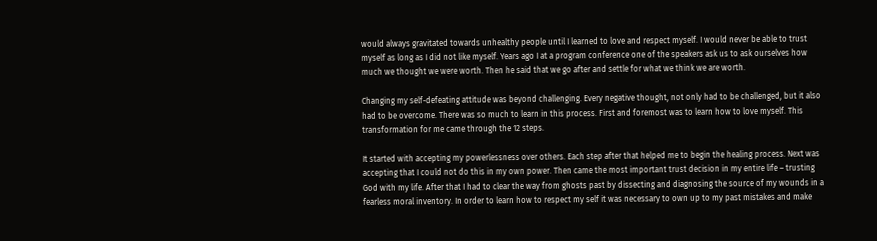would always gravitated towards unhealthy people until I learned to love and respect myself. I would never be able to trust myself as long as I did not like myself. Years ago I at a program conference one of the speakers ask us to ask ourselves how much we thought we were worth. Then he said that we go after and settle for what we think we are worth.

Changing my self-defeating attitude was beyond challenging. Every negative thought, not only had to be challenged, but it also had to be overcome. There was so much to learn in this process. First and foremost was to learn how to love myself. This transformation for me came through the 12 steps.

It started with accepting my powerlessness over others. Each step after that helped me to begin the healing process. Next was accepting that I could not do this in my own power. Then came the most important trust decision in my entire life – trusting God with my life. After that I had to clear the way from ghosts past by dissecting and diagnosing the source of my wounds in a fearless moral inventory. In order to learn how to respect my self it was necessary to own up to my past mistakes and make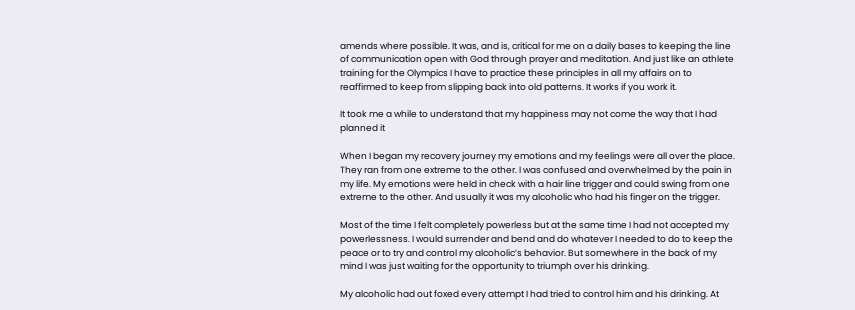amends where possible. It was, and is, critical for me on a daily bases to keeping the line of communication open with God through prayer and meditation. And just like an athlete training for the Olympics I have to practice these principles in all my affairs on to reaffirmed to keep from slipping back into old patterns. It works if you work it.

It took me a while to understand that my happiness may not come the way that I had planned it

When I began my recovery journey my emotions and my feelings were all over the place. They ran from one extreme to the other. I was confused and overwhelmed by the pain in my life. My emotions were held in check with a hair line trigger and could swing from one extreme to the other. And usually it was my alcoholic who had his finger on the trigger.

Most of the time I felt completely powerless but at the same time I had not accepted my powerlessness. I would surrender and bend and do whatever I needed to do to keep the peace or to try and control my alcoholic’s behavior. But somewhere in the back of my mind I was just waiting for the opportunity to triumph over his drinking.

My alcoholic had out foxed every attempt I had tried to control him and his drinking. At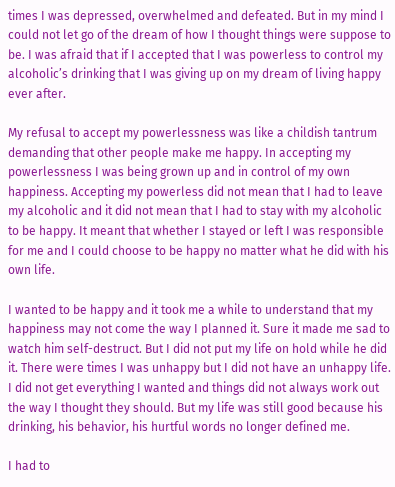times I was depressed, overwhelmed and defeated. But in my mind I could not let go of the dream of how I thought things were suppose to be. I was afraid that if I accepted that I was powerless to control my alcoholic’s drinking that I was giving up on my dream of living happy ever after.

My refusal to accept my powerlessness was like a childish tantrum demanding that other people make me happy. In accepting my powerlessness I was being grown up and in control of my own happiness. Accepting my powerless did not mean that I had to leave my alcoholic and it did not mean that I had to stay with my alcoholic to be happy. It meant that whether I stayed or left I was responsible for me and I could choose to be happy no matter what he did with his own life.

I wanted to be happy and it took me a while to understand that my happiness may not come the way I planned it. Sure it made me sad to watch him self-destruct. But I did not put my life on hold while he did it. There were times I was unhappy but I did not have an unhappy life. I did not get everything I wanted and things did not always work out the way I thought they should. But my life was still good because his drinking, his behavior, his hurtful words no longer defined me.

I had to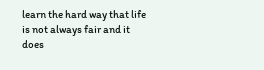learn the hard way that life is not always fair and it does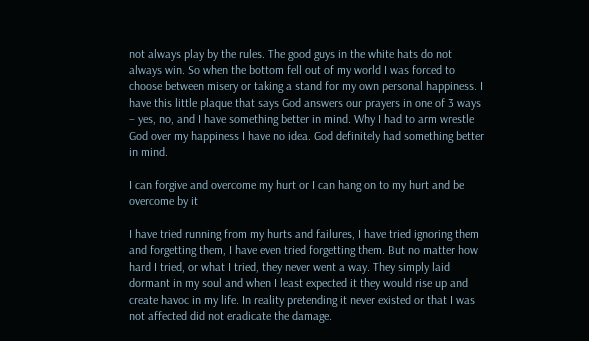not always play by the rules. The good guys in the white hats do not always win. So when the bottom fell out of my world I was forced to choose between misery or taking a stand for my own personal happiness. I have this little plaque that says God answers our prayers in one of 3 ways – yes, no, and I have something better in mind. Why I had to arm wrestle God over my happiness I have no idea. God definitely had something better in mind.

I can forgive and overcome my hurt or I can hang on to my hurt and be overcome by it

I have tried running from my hurts and failures, I have tried ignoring them and forgetting them, I have even tried forgetting them. But no matter how hard I tried, or what I tried, they never went a way. They simply laid dormant in my soul and when I least expected it they would rise up and create havoc in my life. In reality pretending it never existed or that I was not affected did not eradicate the damage.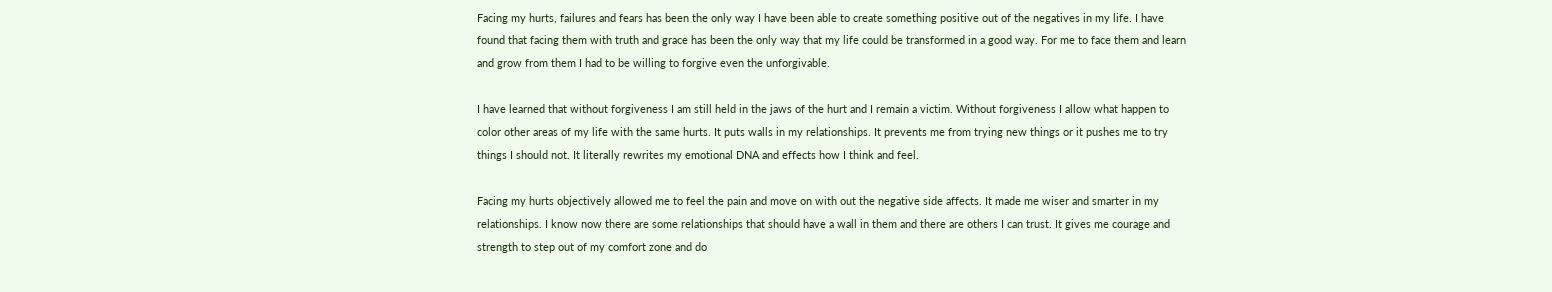Facing my hurts, failures and fears has been the only way I have been able to create something positive out of the negatives in my life. I have found that facing them with truth and grace has been the only way that my life could be transformed in a good way. For me to face them and learn and grow from them I had to be willing to forgive even the unforgivable.

I have learned that without forgiveness I am still held in the jaws of the hurt and I remain a victim. Without forgiveness I allow what happen to color other areas of my life with the same hurts. It puts walls in my relationships. It prevents me from trying new things or it pushes me to try things I should not. It literally rewrites my emotional DNA and effects how I think and feel.

Facing my hurts objectively allowed me to feel the pain and move on with out the negative side affects. It made me wiser and smarter in my relationships. I know now there are some relationships that should have a wall in them and there are others I can trust. It gives me courage and strength to step out of my comfort zone and do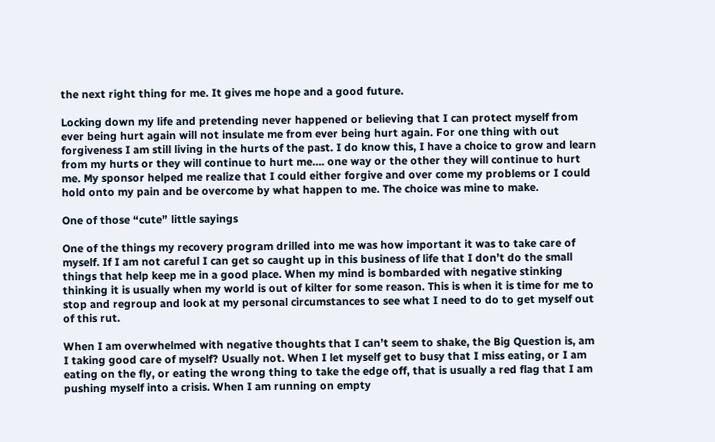the next right thing for me. It gives me hope and a good future.

Locking down my life and pretending never happened or believing that I can protect myself from ever being hurt again will not insulate me from ever being hurt again. For one thing with out forgiveness I am still living in the hurts of the past. I do know this, I have a choice to grow and learn from my hurts or they will continue to hurt me…. one way or the other they will continue to hurt me. My sponsor helped me realize that I could either forgive and over come my problems or I could hold onto my pain and be overcome by what happen to me. The choice was mine to make.

One of those “cute” little sayings

One of the things my recovery program drilled into me was how important it was to take care of myself. If I am not careful I can get so caught up in this business of life that I don’t do the small things that help keep me in a good place. When my mind is bombarded with negative stinking thinking it is usually when my world is out of kilter for some reason. This is when it is time for me to stop and regroup and look at my personal circumstances to see what I need to do to get myself out of this rut.

When I am overwhelmed with negative thoughts that I can’t seem to shake, the Big Question is, am I taking good care of myself? Usually not. When I let myself get to busy that I miss eating, or I am eating on the fly, or eating the wrong thing to take the edge off, that is usually a red flag that I am pushing myself into a crisis. When I am running on empty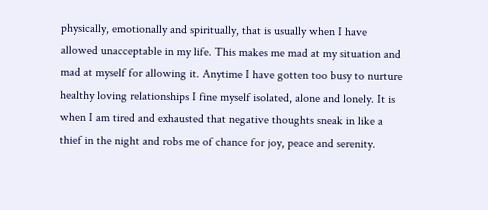physically, emotionally and spiritually, that is usually when I have allowed unacceptable in my life. This makes me mad at my situation and mad at myself for allowing it. Anytime I have gotten too busy to nurture healthy loving relationships I fine myself isolated, alone and lonely. It is when I am tired and exhausted that negative thoughts sneak in like a thief in the night and robs me of chance for joy, peace and serenity.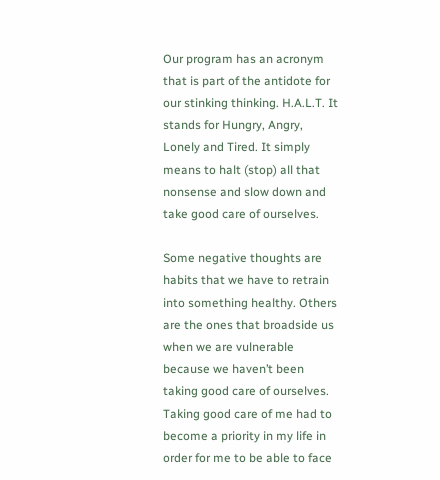Our program has an acronym that is part of the antidote for our stinking thinking. H.A.L.T. It stands for Hungry, Angry, Lonely and Tired. It simply means to halt (stop) all that nonsense and slow down and take good care of ourselves.

Some negative thoughts are habits that we have to retrain into something healthy. Others are the ones that broadside us when we are vulnerable because we haven’t been taking good care of ourselves. Taking good care of me had to become a priority in my life in order for me to be able to face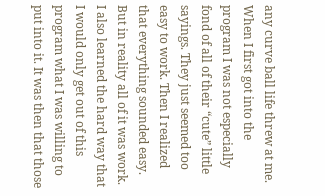any curve ball life threw at me. When I first got into the program I was not especially fond of all of their “cute” little sayings. They just seemed too easy to work. Then I realized that everything sounded easy. But in reality all of it was work. I also learned the hard way that I would only get out of this program what I was willing to put into it. It was then that those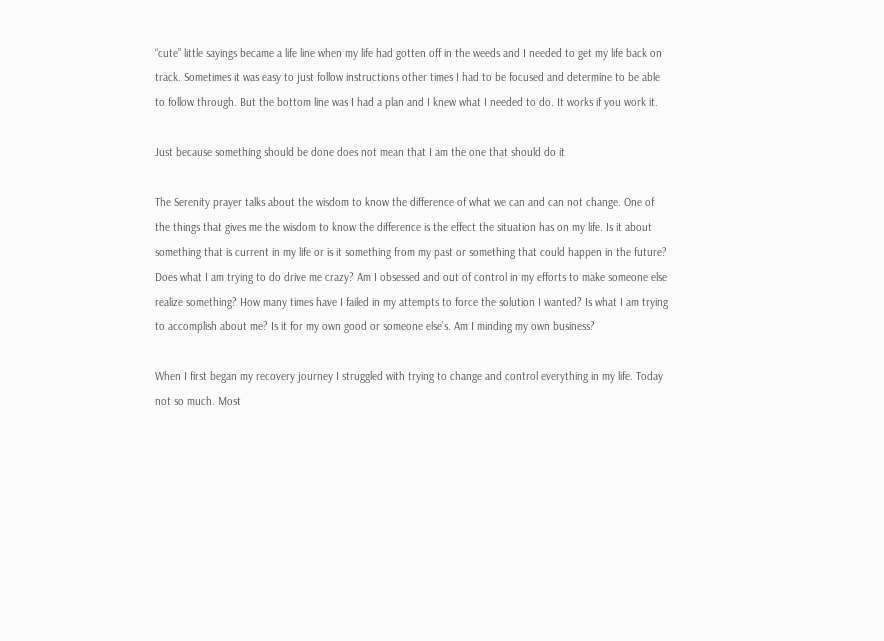“cute” little sayings became a life line when my life had gotten off in the weeds and I needed to get my life back on track. Sometimes it was easy to just follow instructions other times I had to be focused and determine to be able to follow through. But the bottom line was I had a plan and I knew what I needed to do. It works if you work it.

Just because something should be done does not mean that I am the one that should do it

The Serenity prayer talks about the wisdom to know the difference of what we can and can not change. One of the things that gives me the wisdom to know the difference is the effect the situation has on my life. Is it about something that is current in my life or is it something from my past or something that could happen in the future? Does what I am trying to do drive me crazy? Am I obsessed and out of control in my efforts to make someone else realize something? How many times have I failed in my attempts to force the solution I wanted? Is what I am trying to accomplish about me? Is it for my own good or someone else’s. Am I minding my own business?

When I first began my recovery journey I struggled with trying to change and control everything in my life. Today not so much. Most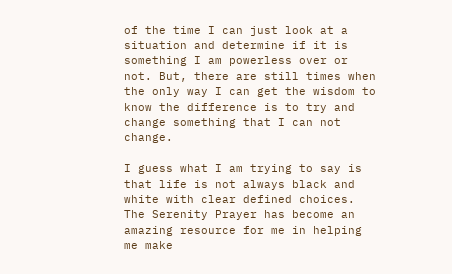of the time I can just look at a situation and determine if it is something I am powerless over or not. But, there are still times when the only way I can get the wisdom to know the difference is to try and change something that I can not change.

I guess what I am trying to say is that life is not always black and white with clear defined choices. The Serenity Prayer has become an amazing resource for me in helping me make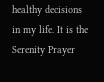healthy decisions in my life. It is the Serenity Prayer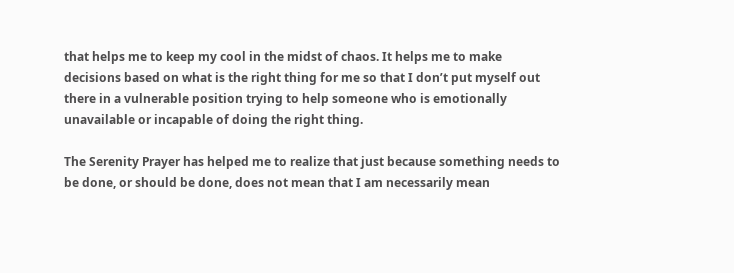that helps me to keep my cool in the midst of chaos. It helps me to make decisions based on what is the right thing for me so that I don’t put myself out there in a vulnerable position trying to help someone who is emotionally unavailable or incapable of doing the right thing.

The Serenity Prayer has helped me to realize that just because something needs to be done, or should be done, does not mean that I am necessarily mean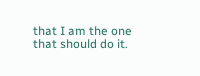that I am the one that should do it.